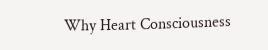Why Heart Consciousness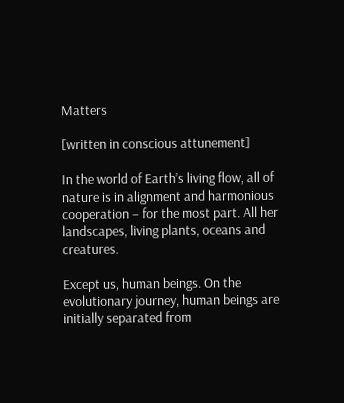Matters

[written in conscious attunement]

In the world of Earth’s living flow, all of nature is in alignment and harmonious cooperation – for the most part. All her landscapes, living plants, oceans and creatures.

Except us, human beings. On the evolutionary journey, human beings are initially separated from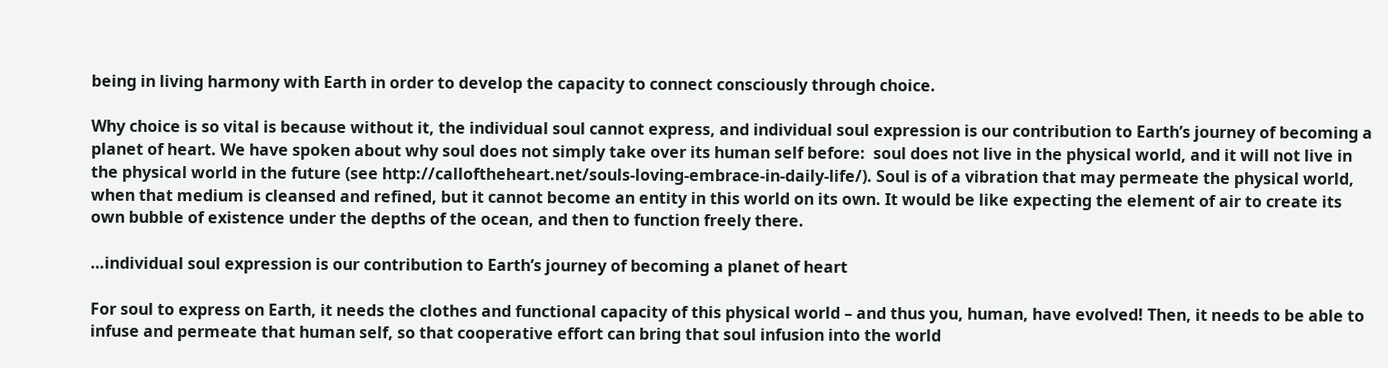being in living harmony with Earth in order to develop the capacity to connect consciously through choice.

Why choice is so vital is because without it, the individual soul cannot express, and individual soul expression is our contribution to Earth’s journey of becoming a planet of heart. We have spoken about why soul does not simply take over its human self before:  soul does not live in the physical world, and it will not live in the physical world in the future (see http://calloftheheart.net/souls-loving-embrace-in-daily-life/). Soul is of a vibration that may permeate the physical world, when that medium is cleansed and refined, but it cannot become an entity in this world on its own. It would be like expecting the element of air to create its own bubble of existence under the depths of the ocean, and then to function freely there.

…individual soul expression is our contribution to Earth’s journey of becoming a planet of heart

For soul to express on Earth, it needs the clothes and functional capacity of this physical world – and thus you, human, have evolved! Then, it needs to be able to infuse and permeate that human self, so that cooperative effort can bring that soul infusion into the world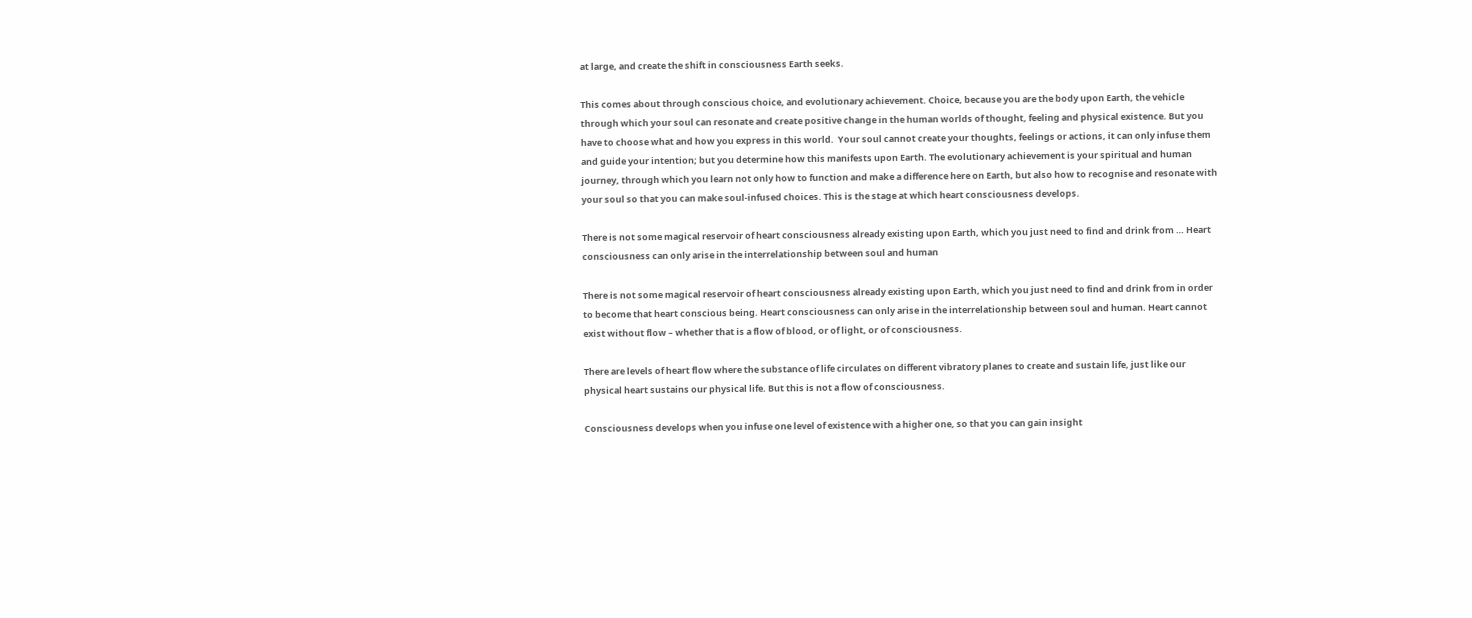at large, and create the shift in consciousness Earth seeks.

This comes about through conscious choice, and evolutionary achievement. Choice, because you are the body upon Earth, the vehicle through which your soul can resonate and create positive change in the human worlds of thought, feeling and physical existence. But you have to choose what and how you express in this world.  Your soul cannot create your thoughts, feelings or actions, it can only infuse them and guide your intention; but you determine how this manifests upon Earth. The evolutionary achievement is your spiritual and human journey, through which you learn not only how to function and make a difference here on Earth, but also how to recognise and resonate with your soul so that you can make soul-infused choices. This is the stage at which heart consciousness develops.

There is not some magical reservoir of heart consciousness already existing upon Earth, which you just need to find and drink from … Heart consciousness can only arise in the interrelationship between soul and human

There is not some magical reservoir of heart consciousness already existing upon Earth, which you just need to find and drink from in order to become that heart conscious being. Heart consciousness can only arise in the interrelationship between soul and human. Heart cannot exist without flow – whether that is a flow of blood, or of light, or of consciousness.

There are levels of heart flow where the substance of life circulates on different vibratory planes to create and sustain life, just like our physical heart sustains our physical life. But this is not a flow of consciousness.

Consciousness develops when you infuse one level of existence with a higher one, so that you can gain insight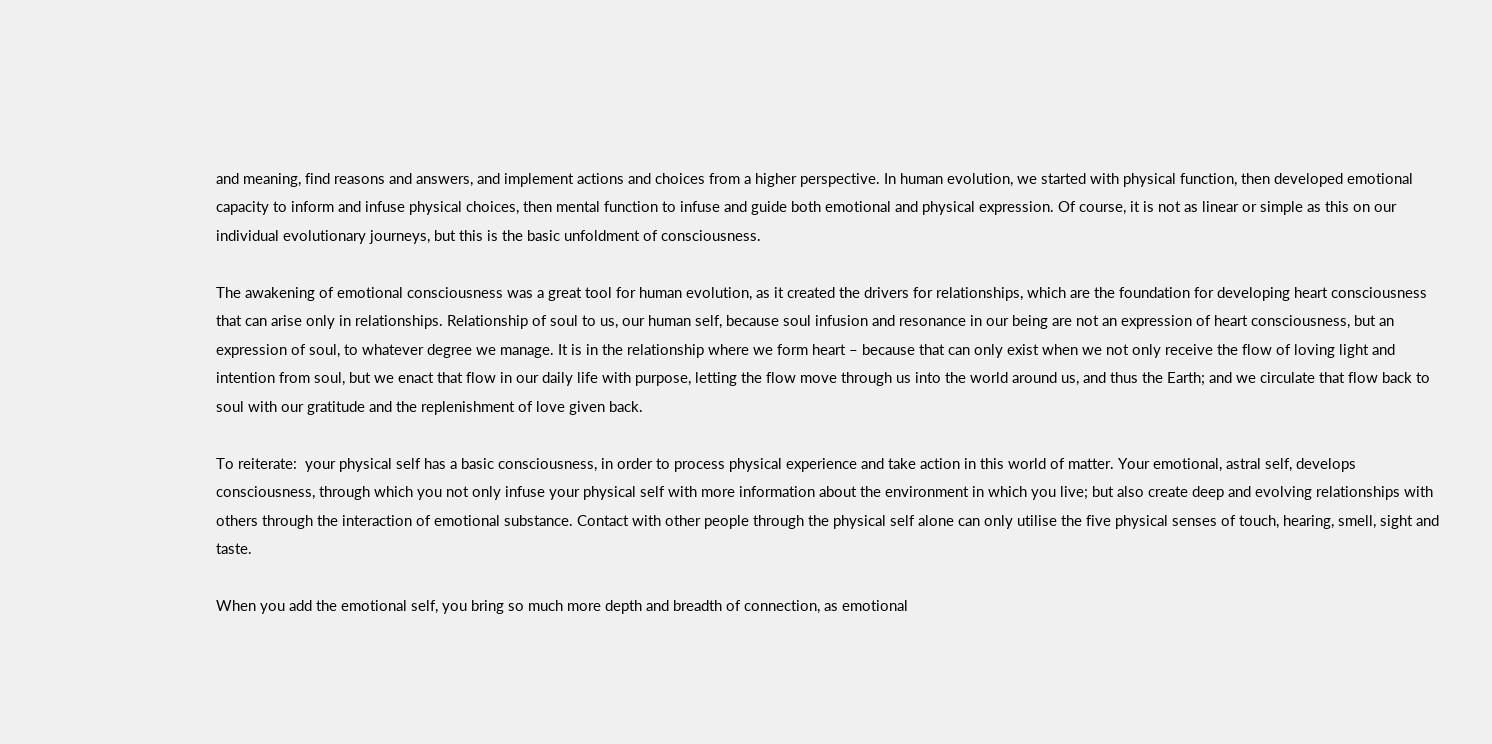and meaning, find reasons and answers, and implement actions and choices from a higher perspective. In human evolution, we started with physical function, then developed emotional capacity to inform and infuse physical choices, then mental function to infuse and guide both emotional and physical expression. Of course, it is not as linear or simple as this on our individual evolutionary journeys, but this is the basic unfoldment of consciousness.

The awakening of emotional consciousness was a great tool for human evolution, as it created the drivers for relationships, which are the foundation for developing heart consciousness that can arise only in relationships. Relationship of soul to us, our human self, because soul infusion and resonance in our being are not an expression of heart consciousness, but an expression of soul, to whatever degree we manage. It is in the relationship where we form heart – because that can only exist when we not only receive the flow of loving light and intention from soul, but we enact that flow in our daily life with purpose, letting the flow move through us into the world around us, and thus the Earth; and we circulate that flow back to soul with our gratitude and the replenishment of love given back.

To reiterate:  your physical self has a basic consciousness, in order to process physical experience and take action in this world of matter. Your emotional, astral self, develops consciousness, through which you not only infuse your physical self with more information about the environment in which you live; but also create deep and evolving relationships with others through the interaction of emotional substance. Contact with other people through the physical self alone can only utilise the five physical senses of touch, hearing, smell, sight and taste.

When you add the emotional self, you bring so much more depth and breadth of connection, as emotional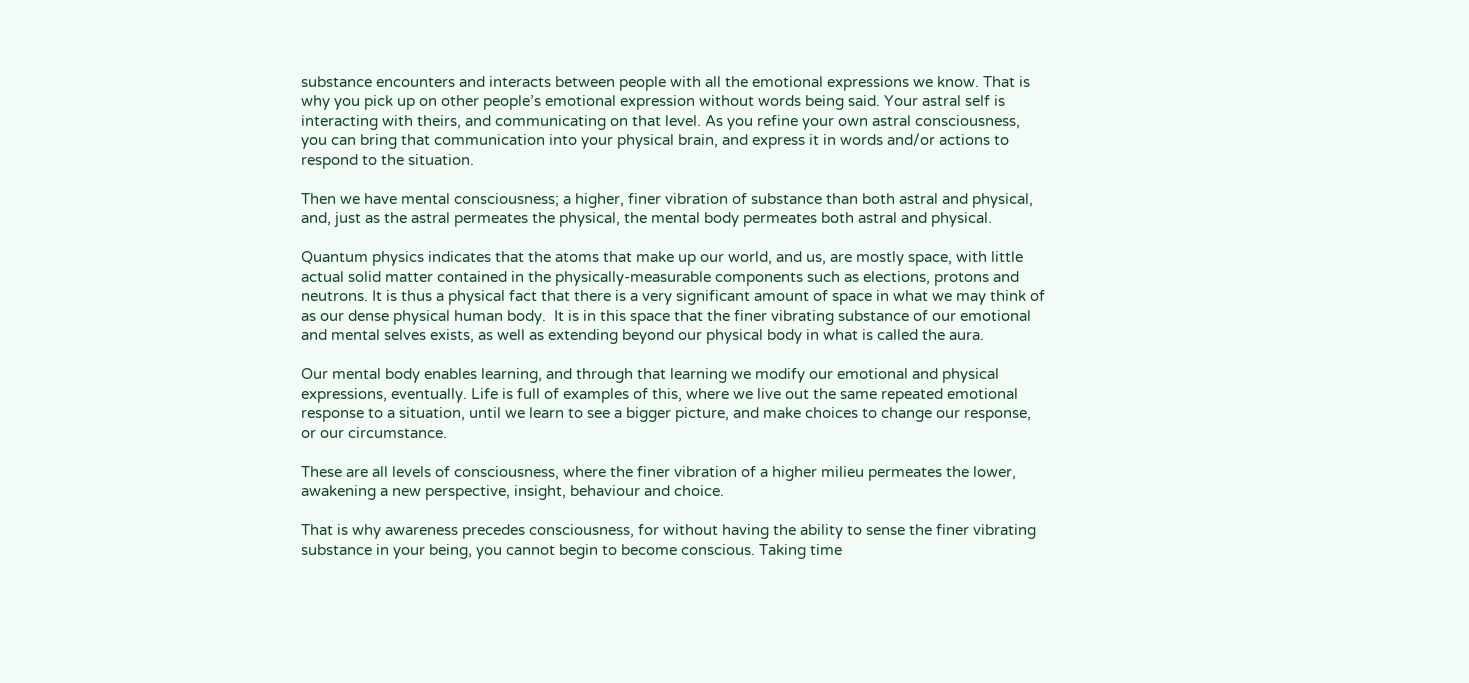substance encounters and interacts between people with all the emotional expressions we know. That is why you pick up on other people’s emotional expression without words being said. Your astral self is interacting with theirs, and communicating on that level. As you refine your own astral consciousness, you can bring that communication into your physical brain, and express it in words and/or actions to respond to the situation.

Then we have mental consciousness; a higher, finer vibration of substance than both astral and physical, and, just as the astral permeates the physical, the mental body permeates both astral and physical.

Quantum physics indicates that the atoms that make up our world, and us, are mostly space, with little actual solid matter contained in the physically-measurable components such as elections, protons and neutrons. It is thus a physical fact that there is a very significant amount of space in what we may think of as our dense physical human body.  It is in this space that the finer vibrating substance of our emotional and mental selves exists, as well as extending beyond our physical body in what is called the aura.

Our mental body enables learning, and through that learning we modify our emotional and physical expressions, eventually. Life is full of examples of this, where we live out the same repeated emotional response to a situation, until we learn to see a bigger picture, and make choices to change our response, or our circumstance.

These are all levels of consciousness, where the finer vibration of a higher milieu permeates the lower, awakening a new perspective, insight, behaviour and choice.

That is why awareness precedes consciousness, for without having the ability to sense the finer vibrating substance in your being, you cannot begin to become conscious. Taking time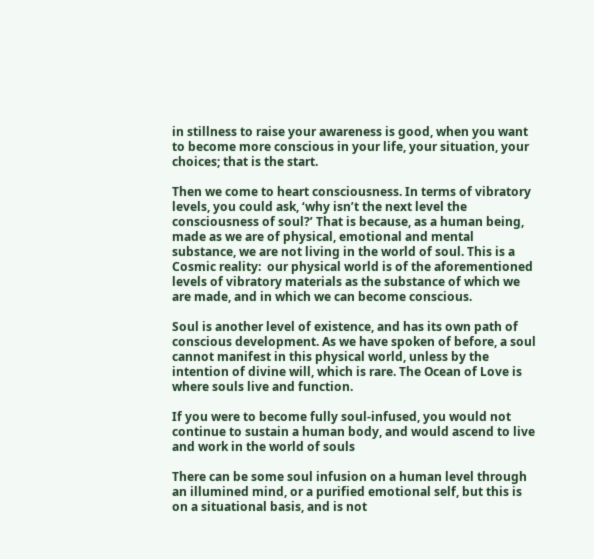in stillness to raise your awareness is good, when you want to become more conscious in your life, your situation, your choices; that is the start.

Then we come to heart consciousness. In terms of vibratory levels, you could ask, ‘why isn’t the next level the consciousness of soul?’ That is because, as a human being, made as we are of physical, emotional and mental substance, we are not living in the world of soul. This is a Cosmic reality:  our physical world is of the aforementioned levels of vibratory materials as the substance of which we are made, and in which we can become conscious.

Soul is another level of existence, and has its own path of conscious development. As we have spoken of before, a soul cannot manifest in this physical world, unless by the intention of divine will, which is rare. The Ocean of Love is where souls live and function.

If you were to become fully soul-infused, you would not continue to sustain a human body, and would ascend to live and work in the world of souls

There can be some soul infusion on a human level through an illumined mind, or a purified emotional self, but this is on a situational basis, and is not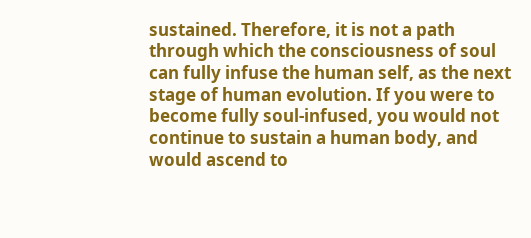sustained. Therefore, it is not a path through which the consciousness of soul can fully infuse the human self, as the next stage of human evolution. If you were to become fully soul-infused, you would not continue to sustain a human body, and would ascend to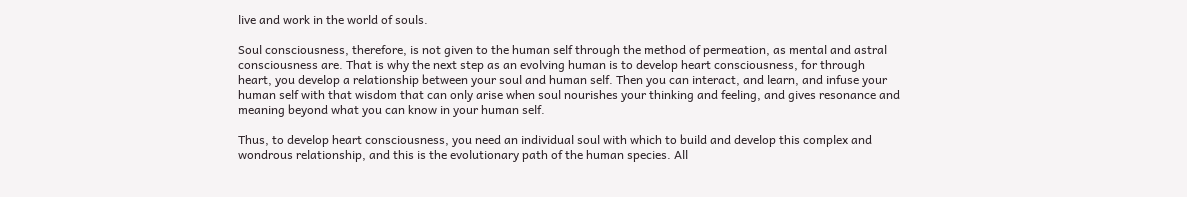live and work in the world of souls.

Soul consciousness, therefore, is not given to the human self through the method of permeation, as mental and astral consciousness are. That is why the next step as an evolving human is to develop heart consciousness, for through heart, you develop a relationship between your soul and human self. Then you can interact, and learn, and infuse your human self with that wisdom that can only arise when soul nourishes your thinking and feeling, and gives resonance and meaning beyond what you can know in your human self.

Thus, to develop heart consciousness, you need an individual soul with which to build and develop this complex and wondrous relationship, and this is the evolutionary path of the human species. All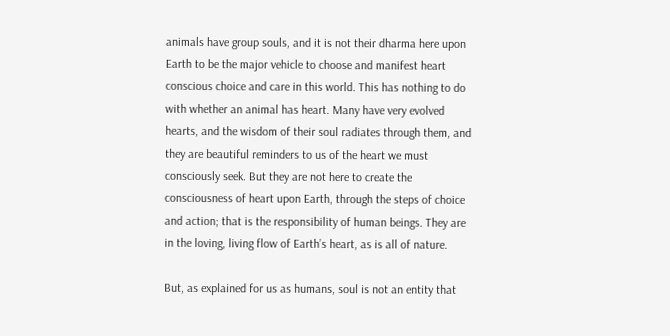animals have group souls, and it is not their dharma here upon Earth to be the major vehicle to choose and manifest heart conscious choice and care in this world. This has nothing to do with whether an animal has heart. Many have very evolved hearts, and the wisdom of their soul radiates through them, and they are beautiful reminders to us of the heart we must consciously seek. But they are not here to create the consciousness of heart upon Earth, through the steps of choice and action; that is the responsibility of human beings. They are in the loving, living flow of Earth’s heart, as is all of nature.

But, as explained for us as humans, soul is not an entity that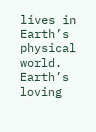lives in Earth’s physical world. Earth’s loving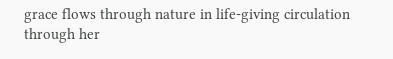grace flows through nature in life-giving circulation through her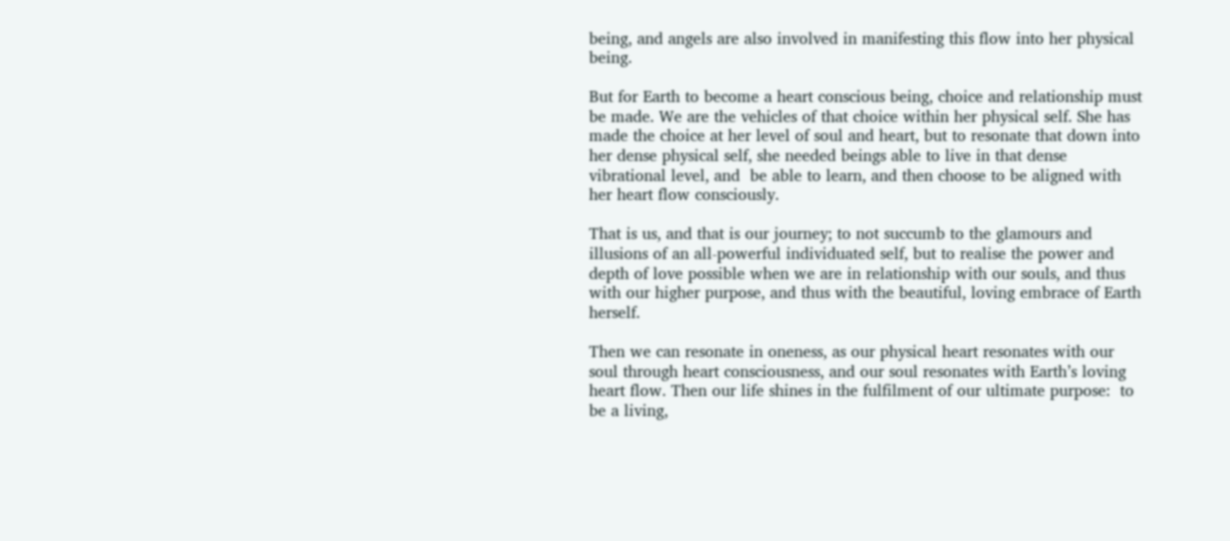being, and angels are also involved in manifesting this flow into her physical being.

But for Earth to become a heart conscious being, choice and relationship must be made. We are the vehicles of that choice within her physical self. She has made the choice at her level of soul and heart, but to resonate that down into her dense physical self, she needed beings able to live in that dense vibrational level, and  be able to learn, and then choose to be aligned with her heart flow consciously.

That is us, and that is our journey; to not succumb to the glamours and illusions of an all-powerful individuated self, but to realise the power and depth of love possible when we are in relationship with our souls, and thus with our higher purpose, and thus with the beautiful, loving embrace of Earth herself.

Then we can resonate in oneness, as our physical heart resonates with our soul through heart consciousness, and our soul resonates with Earth’s loving heart flow. Then our life shines in the fulfilment of our ultimate purpose:  to be a living,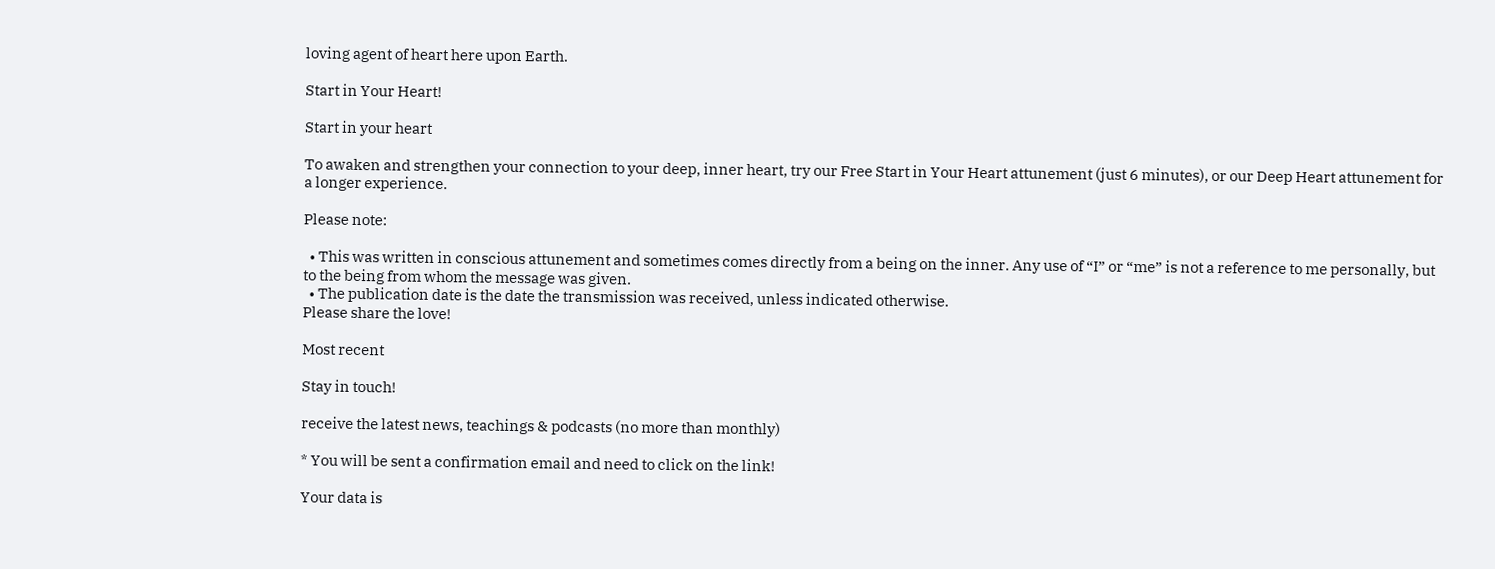loving agent of heart here upon Earth.

Start in Your Heart!

Start in your heart

To awaken and strengthen your connection to your deep, inner heart, try our Free Start in Your Heart attunement (just 6 minutes), or our Deep Heart attunement for a longer experience.

Please note:

  • This was written in conscious attunement and sometimes comes directly from a being on the inner. Any use of “I” or “me” is not a reference to me personally, but to the being from whom the message was given.
  • The publication date is the date the transmission was received, unless indicated otherwise.
Please share the love!

Most recent

Stay in touch!

receive the latest news, teachings & podcasts (no more than monthly)

* You will be sent a confirmation email and need to click on the link!

Your data is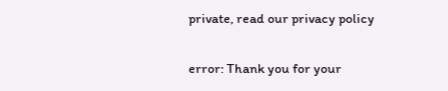private, read our privacy policy

error: Thank you for your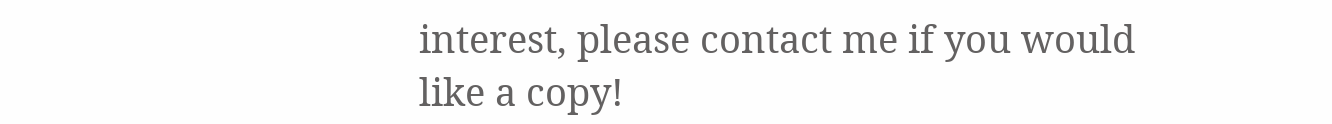interest, please contact me if you would like a copy!